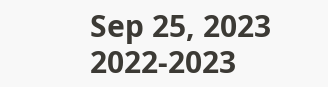Sep 25, 2023
2022-2023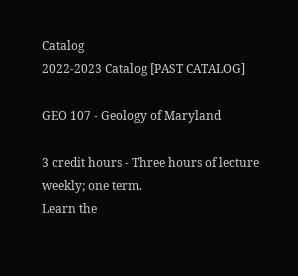Catalog
2022-2023 Catalog [PAST CATALOG]

GEO 107 - Geology of Maryland

3 credit hours - Three hours of lecture weekly; one term.
Learn the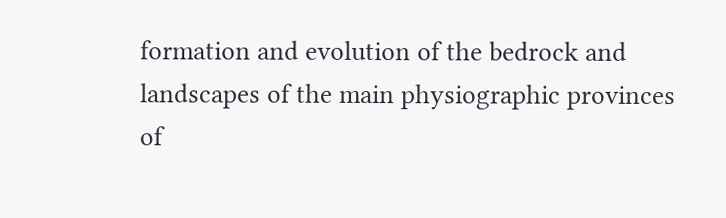formation and evolution of the bedrock and landscapes of the main physiographic provinces of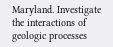Maryland. Investigate the interactions of geologic processes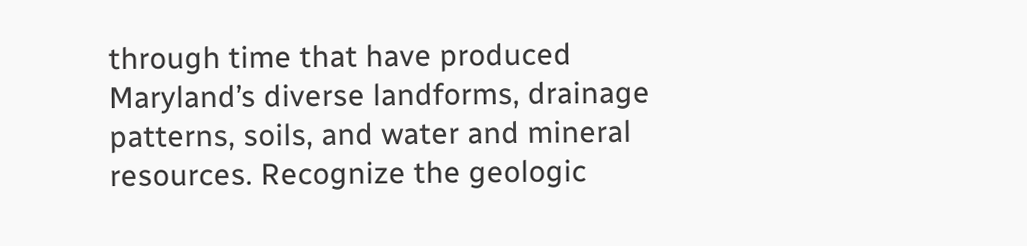through time that have produced Maryland’s diverse landforms, drainage patterns, soils, and water and mineral resources. Recognize the geologic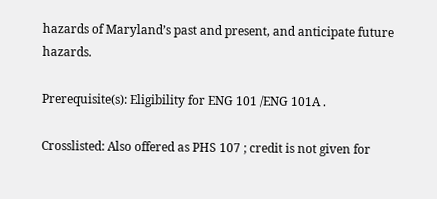hazards of Maryland’s past and present, and anticipate future hazards.

Prerequisite(s): Eligibility for ENG 101 /ENG 101A .

Crosslisted: Also offered as PHS 107 ; credit is not given for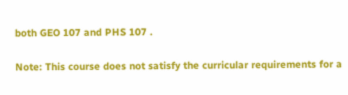both GEO 107 and PHS 107 .

Note: This course does not satisfy the curricular requirements for a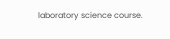laboratory science course.